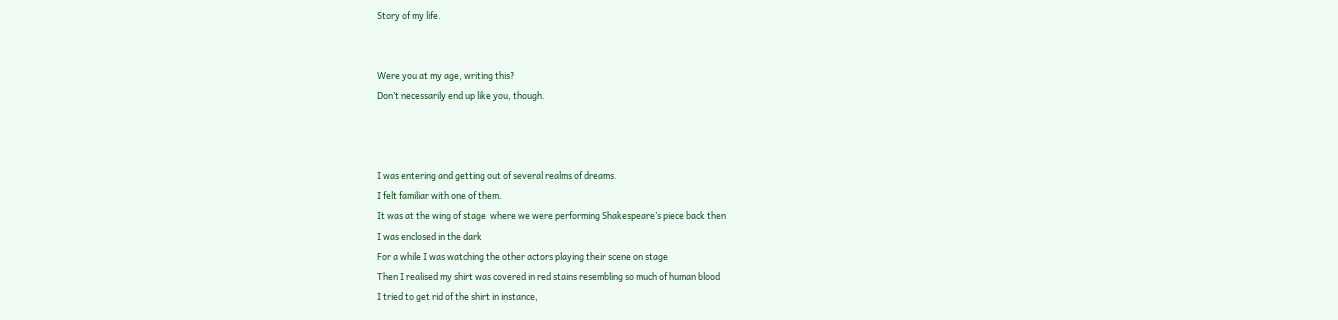Story of my life.


Were you at my age, writing this?
Don’t necessarily end up like you, though.



I was entering and getting out of several realms of dreams.
I felt familiar with one of them.
It was at the wing of stage  where we were performing Shakespeare’s piece back then
I was enclosed in the dark
For a while I was watching the other actors playing their scene on stage
Then I realised my shirt was covered in red stains resembling so much of human blood
I tried to get rid of the shirt in instance,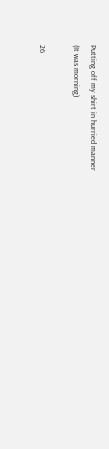Putting off my shirt in hurried manner
(It was morning)

26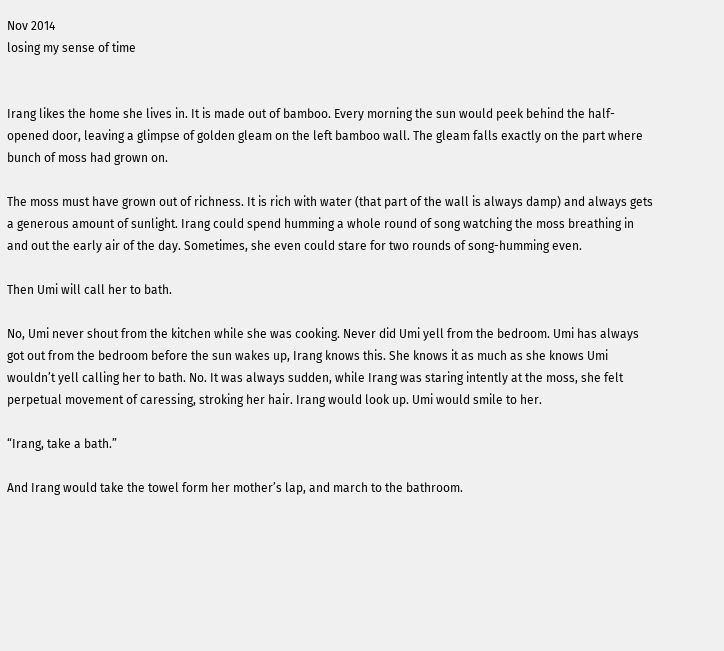Nov 2014
losing my sense of time


Irang likes the home she lives in. It is made out of bamboo. Every morning the sun would peek behind the half-opened door, leaving a glimpse of golden gleam on the left bamboo wall. The gleam falls exactly on the part where bunch of moss had grown on.

The moss must have grown out of richness. It is rich with water (that part of the wall is always damp) and always gets a generous amount of sunlight. Irang could spend humming a whole round of song watching the moss breathing in and out the early air of the day. Sometimes, she even could stare for two rounds of song-humming even.

Then Umi will call her to bath.

No, Umi never shout from the kitchen while she was cooking. Never did Umi yell from the bedroom. Umi has always got out from the bedroom before the sun wakes up, Irang knows this. She knows it as much as she knows Umi wouldn’t yell calling her to bath. No. It was always sudden, while Irang was staring intently at the moss, she felt perpetual movement of caressing, stroking her hair. Irang would look up. Umi would smile to her.

“Irang, take a bath.”

And Irang would take the towel form her mother’s lap, and march to the bathroom.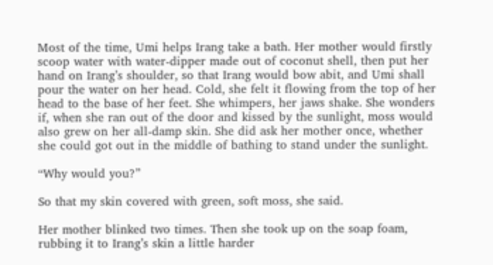Most of the time, Umi helps Irang take a bath. Her mother would firstly scoop water with water-dipper made out of coconut shell, then put her hand on Irang’s shoulder, so that Irang would bow abit, and Umi shall pour the water on her head. Cold, she felt it flowing from the top of her head to the base of her feet. She whimpers, her jaws shake. She wonders if, when she ran out of the door and kissed by the sunlight, moss would also grew on her all-damp skin. She did ask her mother once, whether she could got out in the middle of bathing to stand under the sunlight.

“Why would you?”

So that my skin covered with green, soft moss, she said.

Her mother blinked two times. Then she took up on the soap foam, rubbing it to Irang’s skin a little harder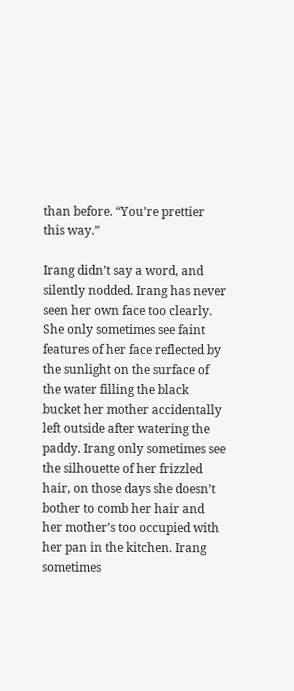than before. “You’re prettier this way.”

Irang didn’t say a word, and silently nodded. Irang has never seen her own face too clearly. She only sometimes see faint features of her face reflected by the sunlight on the surface of the water filling the black bucket her mother accidentally left outside after watering the paddy. Irang only sometimes see the silhouette of her frizzled hair, on those days she doesn’t bother to comb her hair and her mother’s too occupied with her pan in the kitchen. Irang sometimes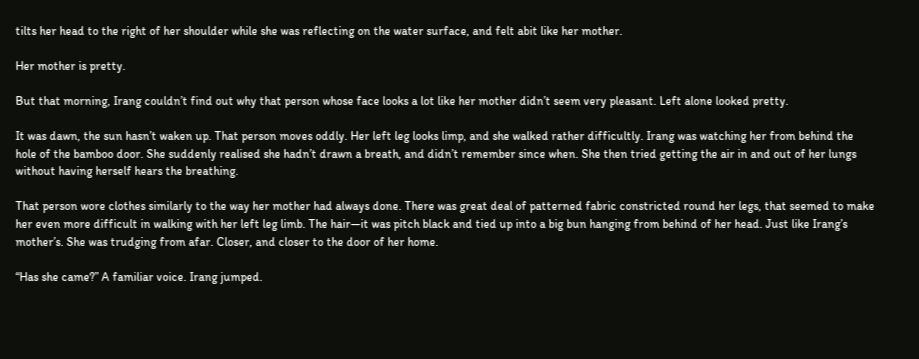tilts her head to the right of her shoulder while she was reflecting on the water surface, and felt abit like her mother.

Her mother is pretty.

But that morning, Irang couldn’t find out why that person whose face looks a lot like her mother didn’t seem very pleasant. Left alone looked pretty.

It was dawn, the sun hasn’t waken up. That person moves oddly. Her left leg looks limp, and she walked rather difficultly. Irang was watching her from behind the hole of the bamboo door. She suddenly realised she hadn’t drawn a breath, and didn’t remember since when. She then tried getting the air in and out of her lungs without having herself hears the breathing.

That person wore clothes similarly to the way her mother had always done. There was great deal of patterned fabric constricted round her legs, that seemed to make her even more difficult in walking with her left leg limb. The hair—it was pitch black and tied up into a big bun hanging from behind of her head. Just like Irang’s mother’s. She was trudging from afar. Closer, and closer to the door of her home.

“Has she came?” A familiar voice. Irang jumped.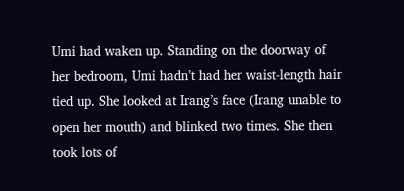Umi had waken up. Standing on the doorway of her bedroom, Umi hadn’t had her waist-length hair tied up. She looked at Irang’s face (Irang unable to open her mouth) and blinked two times. She then took lots of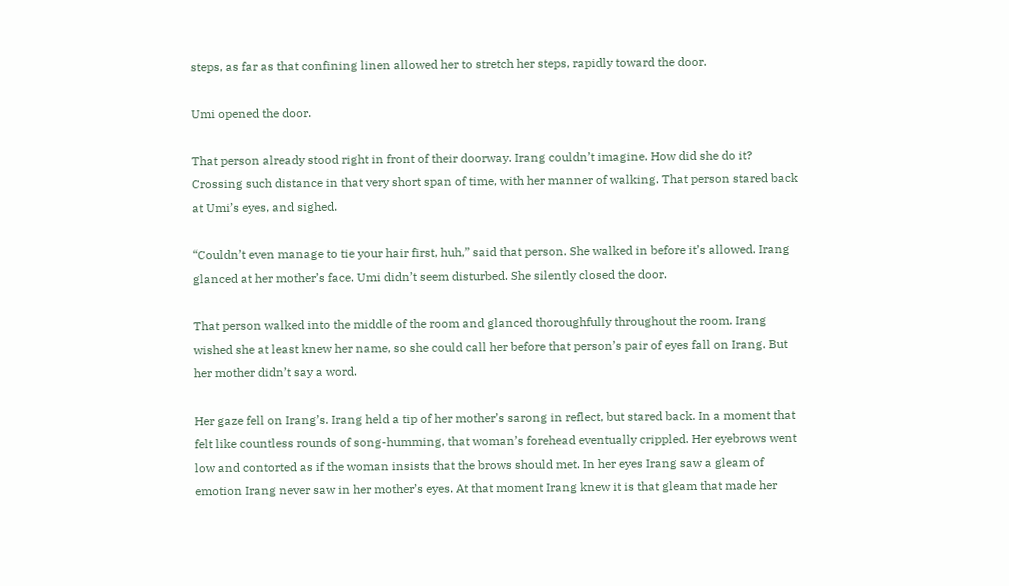steps, as far as that confining linen allowed her to stretch her steps, rapidly toward the door.

Umi opened the door.

That person already stood right in front of their doorway. Irang couldn’t imagine. How did she do it? Crossing such distance in that very short span of time, with her manner of walking. That person stared back at Umi’s eyes, and sighed.

“Couldn’t even manage to tie your hair first, huh,” said that person. She walked in before it’s allowed. Irang glanced at her mother’s face. Umi didn’t seem disturbed. She silently closed the door.

That person walked into the middle of the room and glanced thoroughfully throughout the room. Irang wished she at least knew her name, so she could call her before that person’s pair of eyes fall on Irang. But her mother didn’t say a word.

Her gaze fell on Irang’s. Irang held a tip of her mother’s sarong in reflect, but stared back. In a moment that felt like countless rounds of song-humming, that woman’s forehead eventually crippled. Her eyebrows went low and contorted as if the woman insists that the brows should met. In her eyes Irang saw a gleam of emotion Irang never saw in her mother’s eyes. At that moment Irang knew it is that gleam that made her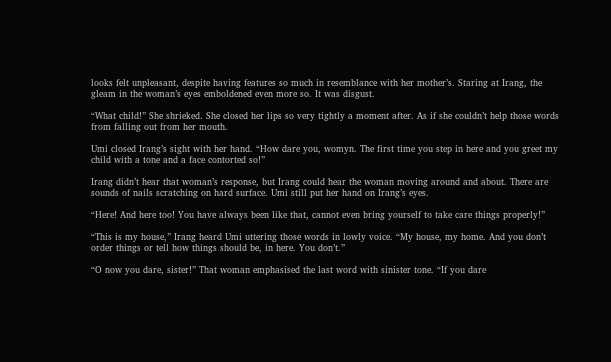looks felt unpleasant, despite having features so much in resemblance with her mother’s. Staring at Irang, the gleam in the woman’s eyes emboldened even more so. It was disgust.

“What child!” She shrieked. She closed her lips so very tightly a moment after. As if she couldn’t help those words from falling out from her mouth.

Umi closed Irang’s sight with her hand. “How dare you, womyn. The first time you step in here and you greet my child with a tone and a face contorted so!”

Irang didn’t hear that woman’s response, but Irang could hear the woman moving around and about. There are sounds of nails scratching on hard surface. Umi still put her hand on Irang’s eyes.

“Here! And here too! You have always been like that, cannot even bring yourself to take care things properly!”

“This is my house,” Irang heard Umi uttering those words in lowly voice. “My house, my home. And you don’t order things or tell how things should be, in here. You don’t.”

“O now you dare, sister!” That woman emphasised the last word with sinister tone. “If you dare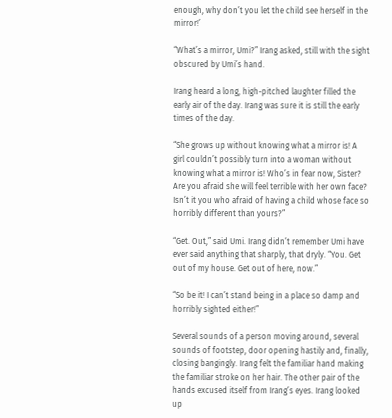enough, why don’t you let the child see herself in the mirror!’

“What’s a mirror, Umi?” Irang asked, still with the sight obscured by Umi’s hand.

Irang heard a long, high-pitched laughter filled the early air of the day. Irang was sure it is still the early times of the day.

“She grows up without knowing what a mirror is! A girl couldn’t possibly turn into a woman without knowing what a mirror is! Who’s in fear now, Sister? Are you afraid she will feel terrible with her own face? Isn’t it you who afraid of having a child whose face so horribly different than yours?”

“Get. Out,” said Umi. Irang didn’t remember Umi have ever said anything that sharply, that dryly. “You. Get out of my house. Get out of here, now.”

“So be it! I can’t stand being in a place so damp and horribly sighted either!”

Several sounds of a person moving around, several sounds of footstep, door opening hastily and, finally, closing bangingly. Irang felt the familiar hand making the familiar stroke on her hair. The other pair of the hands excused itself from Irang’s eyes. Irang looked up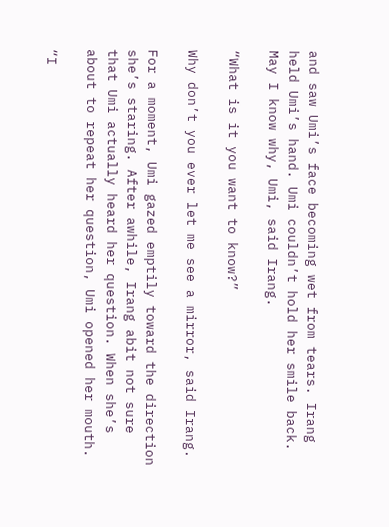and saw Umi’s face becoming wet from tears. Irang held Umi’s hand. Umi couldn’t hold her smile back. May I know why, Umi, said Irang.

“What is it you want to know?”

Why don’t you ever let me see a mirror, said Irang.

For a moment, Umi gazed emptily toward the direction she’s staring. After awhile, Irang abit not sure that Umi actually heard her question. When she’s about to repeat her question, Umi opened her mouth.

“I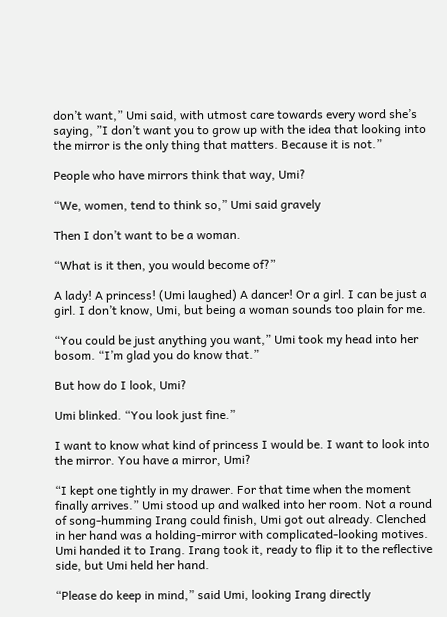don’t want,” Umi said, with utmost care towards every word she’s saying, ”I don’t want you to grow up with the idea that looking into the mirror is the only thing that matters. Because it is not.”

People who have mirrors think that way, Umi?

“We, women, tend to think so,” Umi said gravely

Then I don’t want to be a woman.

“What is it then, you would become of?”

A lady! A princess! (Umi laughed) A dancer! Or a girl. I can be just a girl. I don’t know, Umi, but being a woman sounds too plain for me.

“You could be just anything you want,” Umi took my head into her bosom. “I’m glad you do know that.”

But how do I look, Umi?

Umi blinked. “You look just fine.”

I want to know what kind of princess I would be. I want to look into the mirror. You have a mirror, Umi?

“I kept one tightly in my drawer. For that time when the moment finally arrives.” Umi stood up and walked into her room. Not a round of song-humming Irang could finish, Umi got out already. Clenched in her hand was a holding-mirror with complicated-looking motives. Umi handed it to Irang. Irang took it, ready to flip it to the reflective side, but Umi held her hand.

“Please do keep in mind,” said Umi, looking Irang directly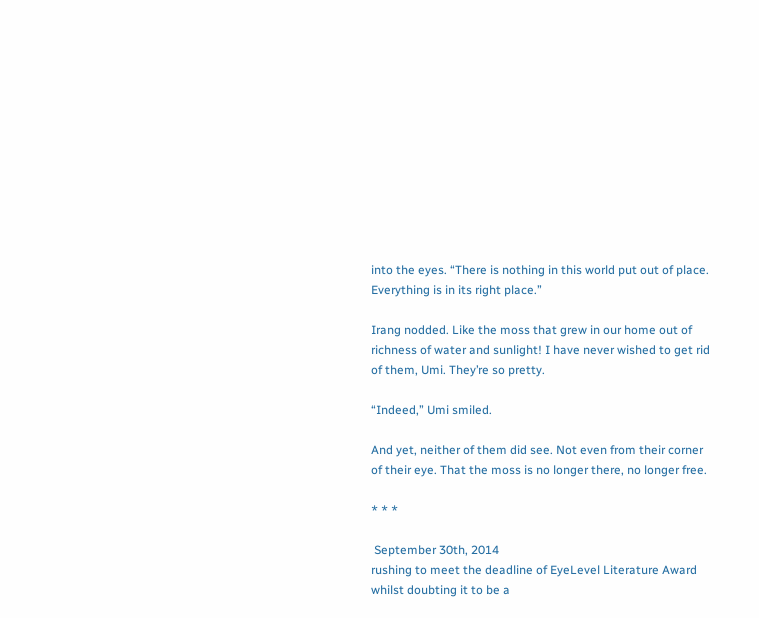into the eyes. “There is nothing in this world put out of place. Everything is in its right place.”

Irang nodded. Like the moss that grew in our home out of richness of water and sunlight! I have never wished to get rid of them, Umi. They’re so pretty.

“Indeed,” Umi smiled.

And yet, neither of them did see. Not even from their corner of their eye. That the moss is no longer there, no longer free.

* * *

 September 30th, 2014
rushing to meet the deadline of EyeLevel Literature Award
whilst doubting it to be a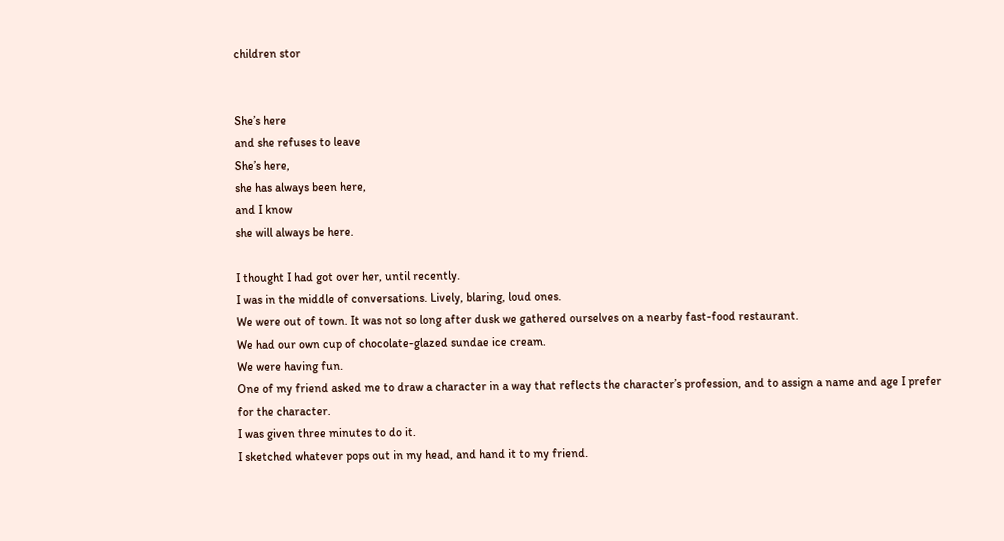children stor


She’s here
and she refuses to leave
She’s here,
she has always been here,
and I know
she will always be here.

I thought I had got over her, until recently.
I was in the middle of conversations. Lively, blaring, loud ones.
We were out of town. It was not so long after dusk we gathered ourselves on a nearby fast-food restaurant.
We had our own cup of chocolate-glazed sundae ice cream.
We were having fun.
One of my friend asked me to draw a character in a way that reflects the character’s profession, and to assign a name and age I prefer for the character.
I was given three minutes to do it.
I sketched whatever pops out in my head, and hand it to my friend.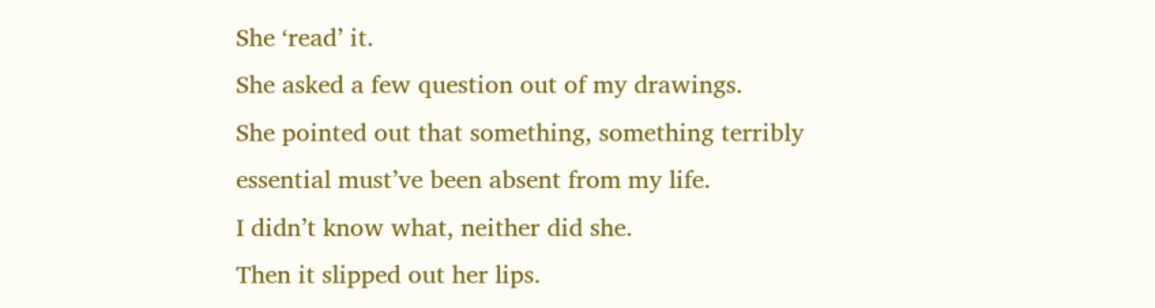She ‘read’ it.
She asked a few question out of my drawings.
She pointed out that something, something terribly essential must’ve been absent from my life.
I didn’t know what, neither did she.
Then it slipped out her lips.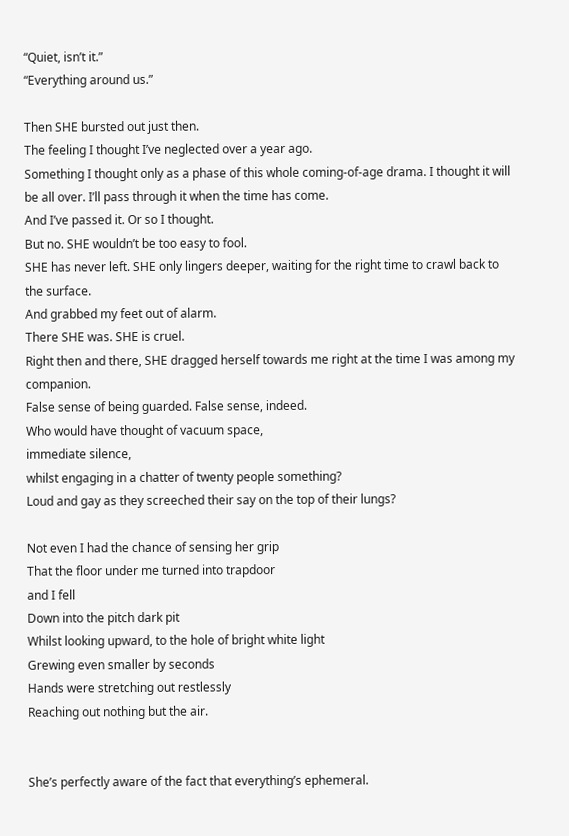“Quiet, isn’t it.”
“Everything around us.”

Then SHE bursted out just then.
The feeling I thought I’ve neglected over a year ago.
Something I thought only as a phase of this whole coming-of-age drama. I thought it will be all over. I’ll pass through it when the time has come.
And I’ve passed it. Or so I thought.
But no. SHE wouldn’t be too easy to fool.
SHE has never left. SHE only lingers deeper, waiting for the right time to crawl back to the surface.
And grabbed my feet out of alarm.
There SHE was. SHE is cruel.
Right then and there, SHE dragged herself towards me right at the time I was among my companion.
False sense of being guarded. False sense, indeed.
Who would have thought of vacuum space,
immediate silence,
whilst engaging in a chatter of twenty people something?
Loud and gay as they screeched their say on the top of their lungs?

Not even I had the chance of sensing her grip
That the floor under me turned into trapdoor
and I fell
Down into the pitch dark pit
Whilst looking upward, to the hole of bright white light
Grewing even smaller by seconds
Hands were stretching out restlessly
Reaching out nothing but the air.


She’s perfectly aware of the fact that everything’s ephemeral.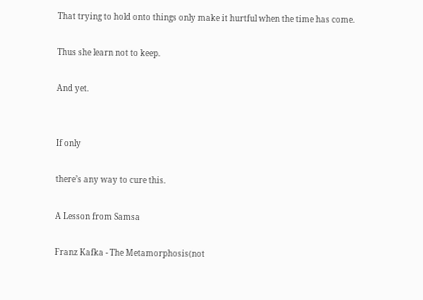That trying to hold onto things only make it hurtful when the time has come.

Thus she learn not to keep.

And yet.


If only

there’s any way to cure this.

A Lesson from Samsa

Franz Kafka - The Metamorphosis(not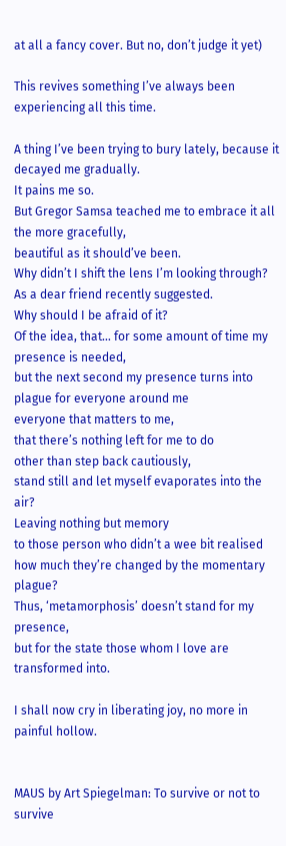at all a fancy cover. But no, don’t judge it yet)

This revives something I’ve always been experiencing all this time.

A thing I’ve been trying to bury lately, because it decayed me gradually.
It pains me so.
But Gregor Samsa teached me to embrace it all the more gracefully,
beautiful as it should’ve been.
Why didn’t I shift the lens I’m looking through? As a dear friend recently suggested.
Why should I be afraid of it?
Of the idea, that… for some amount of time my presence is needed,
but the next second my presence turns into plague for everyone around me
everyone that matters to me,
that there’s nothing left for me to do
other than step back cautiously,
stand still and let myself evaporates into the air?
Leaving nothing but memory
to those person who didn’t a wee bit realised
how much they’re changed by the momentary plague?
Thus, ‘metamorphosis’ doesn’t stand for my presence,
but for the state those whom I love are transformed into.

I shall now cry in liberating joy, no more in painful hollow.


MAUS by Art Spiegelman: To survive or not to survive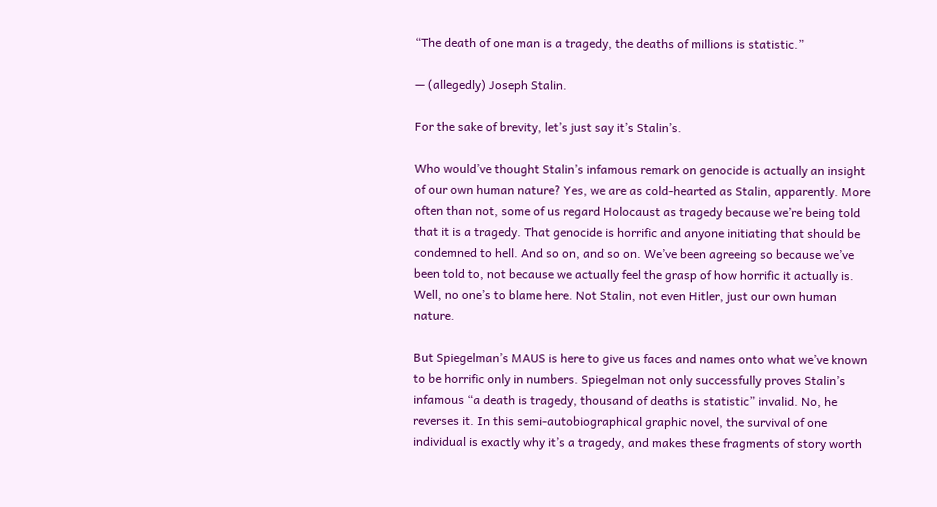“The death of one man is a tragedy, the deaths of millions is statistic.”

— (allegedly) Joseph Stalin.

For the sake of brevity, let’s just say it’s Stalin’s.

Who would’ve thought Stalin’s infamous remark on genocide is actually an insight of our own human nature? Yes, we are as cold-hearted as Stalin, apparently. More often than not, some of us regard Holocaust as tragedy because we’re being told that it is a tragedy. That genocide is horrific and anyone initiating that should be condemned to hell. And so on, and so on. We’ve been agreeing so because we’ve been told to, not because we actually feel the grasp of how horrific it actually is. Well, no one’s to blame here. Not Stalin, not even Hitler, just our own human nature.

But Spiegelman’s MAUS is here to give us faces and names onto what we’ve known to be horrific only in numbers. Spiegelman not only successfully proves Stalin’s infamous “a death is tragedy, thousand of deaths is statistic” invalid. No, he reverses it. In this semi-autobiographical graphic novel, the survival of one individual is exactly why it’s a tragedy, and makes these fragments of story worth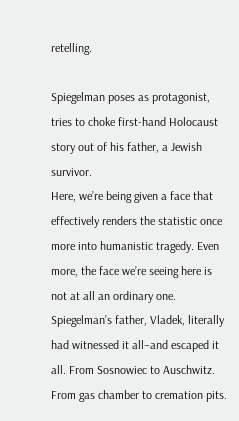retelling.

Spiegelman poses as protagonist, tries to choke first-hand Holocaust story out of his father, a Jewish survivor.
Here, we’re being given a face that effectively renders the statistic once more into humanistic tragedy. Even more, the face we’re seeing here is not at all an ordinary one. Spiegelman’s father, Vladek, literally had witnessed it all–and escaped it all. From Sosnowiec to Auschwitz. From gas chamber to cremation pits.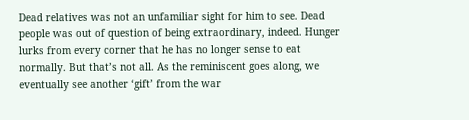Dead relatives was not an unfamiliar sight for him to see. Dead people was out of question of being extraordinary, indeed. Hunger lurks from every corner that he has no longer sense to eat normally. But that’s not all. As the reminiscent goes along, we eventually see another ‘gift’ from the war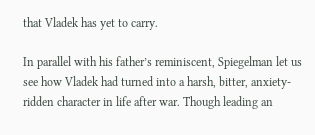that Vladek has yet to carry.

In parallel with his father’s reminiscent, Spiegelman let us see how Vladek had turned into a harsh, bitter, anxiety-ridden character in life after war. Though leading an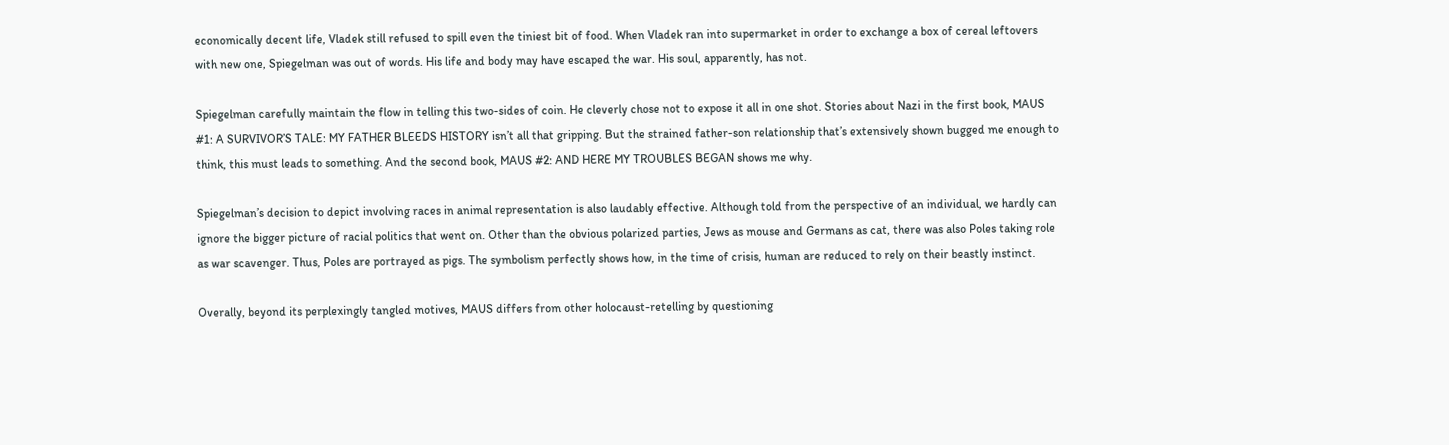economically decent life, Vladek still refused to spill even the tiniest bit of food. When Vladek ran into supermarket in order to exchange a box of cereal leftovers with new one, Spiegelman was out of words. His life and body may have escaped the war. His soul, apparently, has not.

Spiegelman carefully maintain the flow in telling this two-sides of coin. He cleverly chose not to expose it all in one shot. Stories about Nazi in the first book, MAUS #1: A SURVIVOR’S TALE: MY FATHER BLEEDS HISTORY isn’t all that gripping. But the strained father-son relationship that’s extensively shown bugged me enough to think, this must leads to something. And the second book, MAUS #2: AND HERE MY TROUBLES BEGAN shows me why.

Spiegelman’s decision to depict involving races in animal representation is also laudably effective. Although told from the perspective of an individual, we hardly can ignore the bigger picture of racial politics that went on. Other than the obvious polarized parties, Jews as mouse and Germans as cat, there was also Poles taking role as war scavenger. Thus, Poles are portrayed as pigs. The symbolism perfectly shows how, in the time of crisis, human are reduced to rely on their beastly instinct.

Overally, beyond its perplexingly tangled motives, MAUS differs from other holocaust-retelling by questioning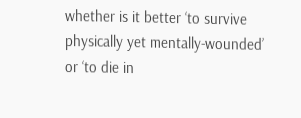whether is it better ‘to survive physically yet mentally-wounded’ or ‘to die in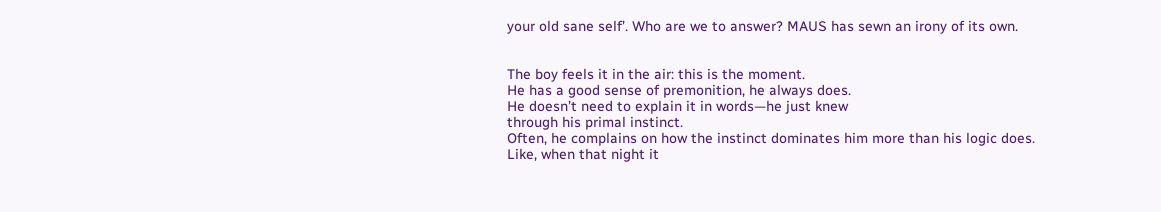your old sane self’. Who are we to answer? MAUS has sewn an irony of its own.


The boy feels it in the air: this is the moment.
He has a good sense of premonition, he always does.
He doesn’t need to explain it in words—he just knew
through his primal instinct.
Often, he complains on how the instinct dominates him more than his logic does.
Like, when that night it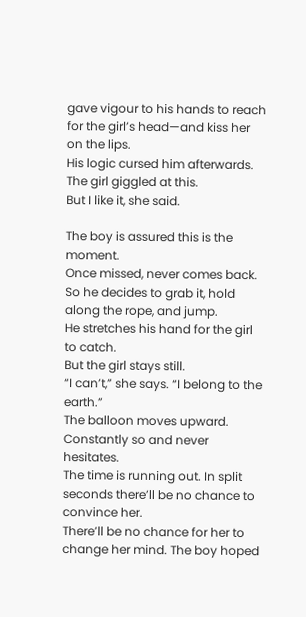gave vigour to his hands to reach for the girl’s head—and kiss her on the lips.
His logic cursed him afterwards.
The girl giggled at this.
But I like it, she said.

The boy is assured this is the moment.
Once missed, never comes back.
So he decides to grab it, hold along the rope, and jump.
He stretches his hand for the girl to catch.
But the girl stays still.
“I can’t,” she says. “I belong to the earth.”
The balloon moves upward. Constantly so and never hesitates.
The time is running out. In split seconds there’ll be no chance to convince her.
There’ll be no chance for her to change her mind. The boy hoped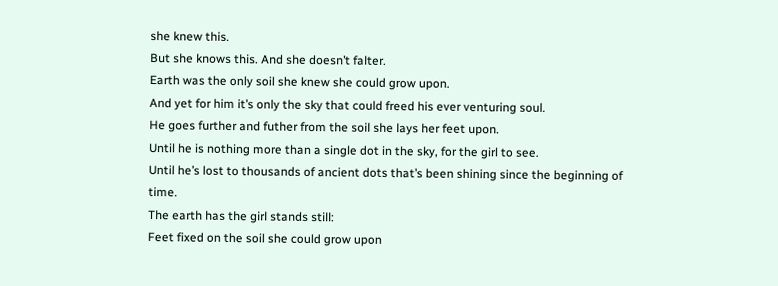she knew this.
But she knows this. And she doesn’t falter.
Earth was the only soil she knew she could grow upon.
And yet for him it’s only the sky that could freed his ever venturing soul.
He goes further and futher from the soil she lays her feet upon.
Until he is nothing more than a single dot in the sky, for the girl to see.
Until he’s lost to thousands of ancient dots that’s been shining since the beginning of time.
The earth has the girl stands still:
Feet fixed on the soil she could grow upon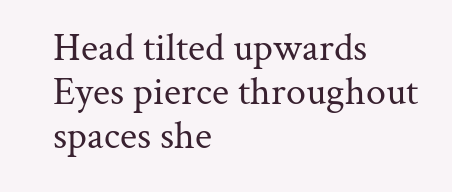Head tilted upwards
Eyes pierce throughout spaces she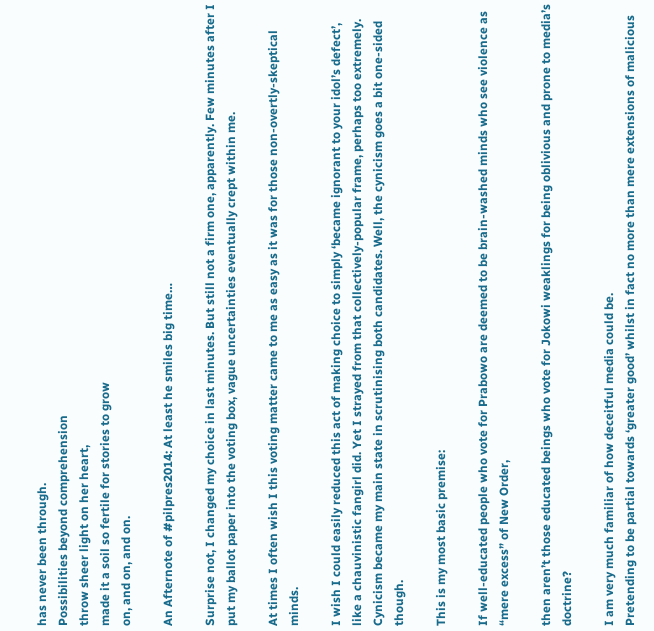has never been through.
Possibilities beyond comprehension
throw sheer light on her heart,
made it a soil so fertile for stories to grow
on, and on, and on.

An Afternote of #pilpres2014: At least he smiles big time…

Surprise not, I changed my choice in last minutes. But still not a firm one, apparently. Few minutes after I put my ballot paper into the voting box, vague uncertainties eventually crept within me.

At times I often wish I this voting matter came to me as easy as it was for those non-overtly-skeptical minds.

I wish I could easily reduced this act of making choice to simply ‘became ignorant to your idol’s defect’, like a chauvinistic fangirl did. Yet I strayed from that collectively-popular frame, perhaps too extremely. Cynicism became my main state in scrutinising both candidates. Well, the cynicism goes a bit one-sided though.

This is my most basic premise:

If well-educated people who vote for Prabowo are deemed to be brain-washed minds who see violence as “mere excess” of New Order,

then aren’t those educated beings who vote for Jokowi weaklings for being oblivious and prone to media’s doctrine?

I am very much familiar of how deceitful media could be.
Pretending to be partial towards ‘greater good’ whilst in fact no more than mere extensions of malicious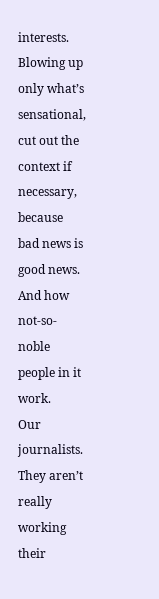interests. Blowing up only what’s sensational, cut out the context if necessary, because bad news is good news.
And how not-so-noble people in it work.
Our journalists. They aren’t really working their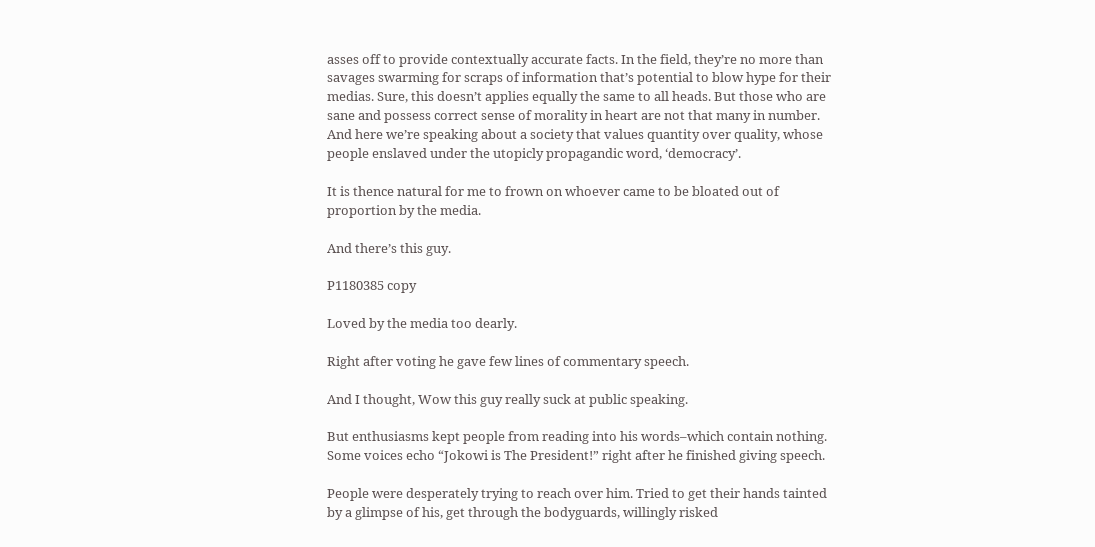asses off to provide contextually accurate facts. In the field, they’re no more than savages swarming for scraps of information that’s potential to blow hype for their medias. Sure, this doesn’t applies equally the same to all heads. But those who are sane and possess correct sense of morality in heart are not that many in number. And here we’re speaking about a society that values quantity over quality, whose people enslaved under the utopicly propagandic word, ‘democracy’.

It is thence natural for me to frown on whoever came to be bloated out of proportion by the media.

And there’s this guy.

P1180385 copy

Loved by the media too dearly.

Right after voting he gave few lines of commentary speech.

And I thought, Wow this guy really suck at public speaking.

But enthusiasms kept people from reading into his words–which contain nothing. Some voices echo “Jokowi is The President!” right after he finished giving speech.

People were desperately trying to reach over him. Tried to get their hands tainted by a glimpse of his, get through the bodyguards, willingly risked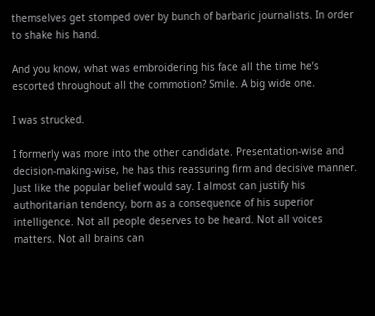themselves get stomped over by bunch of barbaric journalists. In order to shake his hand.

And you know, what was embroidering his face all the time he’s escorted throughout all the commotion? Smile. A big wide one.

I was strucked.

I formerly was more into the other candidate. Presentation-wise and decision-making-wise, he has this reassuring firm and decisive manner. Just like the popular belief would say. I almost can justify his authoritarian tendency, born as a consequence of his superior intelligence. Not all people deserves to be heard. Not all voices matters. Not all brains can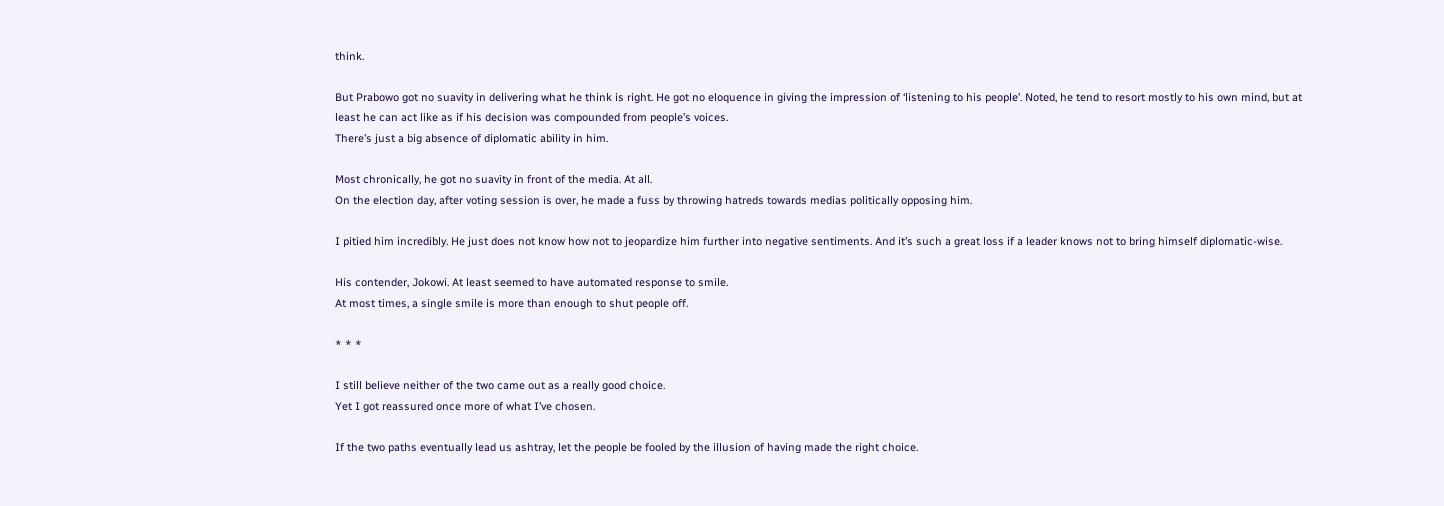think.

But Prabowo got no suavity in delivering what he think is right. He got no eloquence in giving the impression of ‘listening to his people’. Noted, he tend to resort mostly to his own mind, but at least he can act like as if his decision was compounded from people’s voices.
There’s just a big absence of diplomatic ability in him.

Most chronically, he got no suavity in front of the media. At all.
On the election day, after voting session is over, he made a fuss by throwing hatreds towards medias politically opposing him.

I pitied him incredibly. He just does not know how not to jeopardize him further into negative sentiments. And it’s such a great loss if a leader knows not to bring himself diplomatic-wise.

His contender, Jokowi. At least seemed to have automated response to smile.
At most times, a single smile is more than enough to shut people off.

* * *

I still believe neither of the two came out as a really good choice.
Yet I got reassured once more of what I’ve chosen.

If the two paths eventually lead us ashtray, let the people be fooled by the illusion of having made the right choice.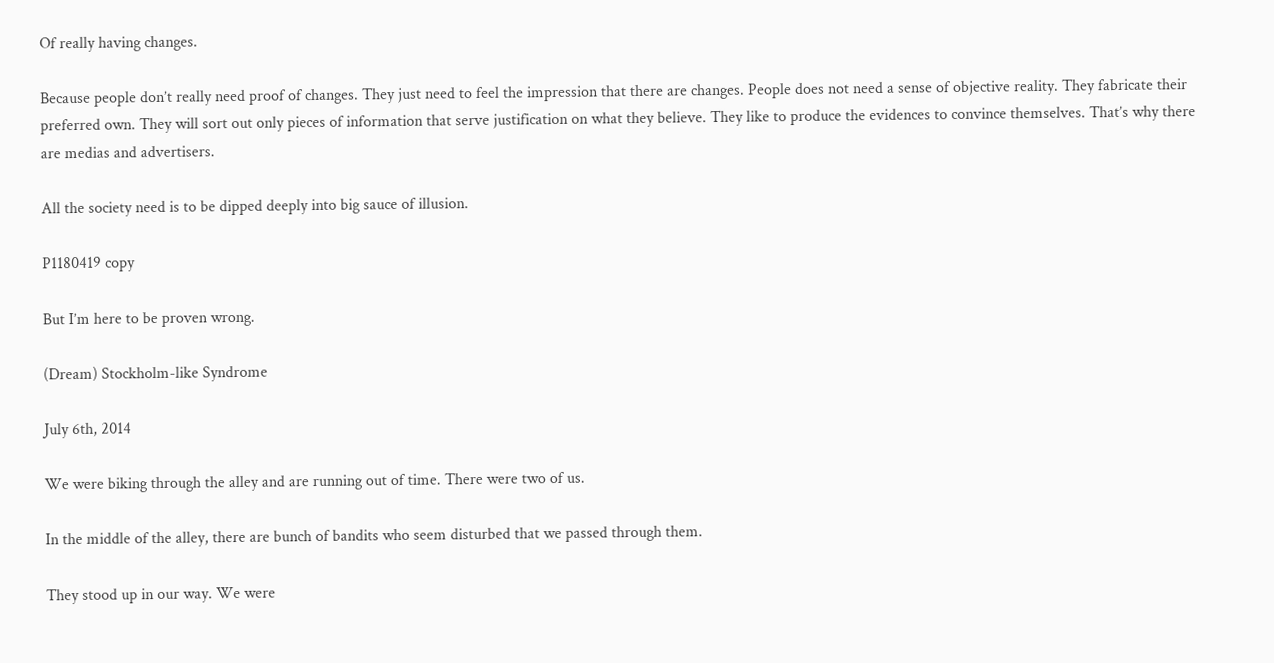Of really having changes.

Because people don’t really need proof of changes. They just need to feel the impression that there are changes. People does not need a sense of objective reality. They fabricate their preferred own. They will sort out only pieces of information that serve justification on what they believe. They like to produce the evidences to convince themselves. That’s why there are medias and advertisers.

All the society need is to be dipped deeply into big sauce of illusion.

P1180419 copy

But I’m here to be proven wrong.

(Dream) Stockholm-like Syndrome

July 6th, 2014

We were biking through the alley and are running out of time. There were two of us.

In the middle of the alley, there are bunch of bandits who seem disturbed that we passed through them.

They stood up in our way. We were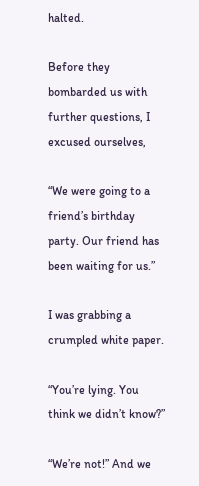halted.

Before they bombarded us with further questions, I excused ourselves,

“We were going to a friend’s birthday party. Our friend has been waiting for us.”

I was grabbing a crumpled white paper.

“You’re lying. You think we didn’t know?”

“We’re not!” And we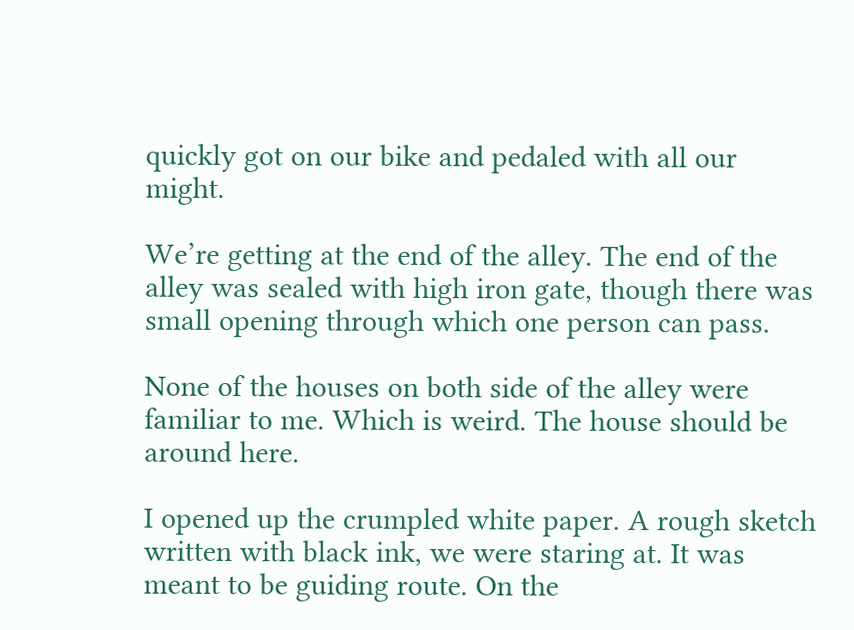quickly got on our bike and pedaled with all our might.

We’re getting at the end of the alley. The end of the alley was sealed with high iron gate, though there was small opening through which one person can pass.

None of the houses on both side of the alley were familiar to me. Which is weird. The house should be around here.

I opened up the crumpled white paper. A rough sketch written with black ink, we were staring at. It was meant to be guiding route. On the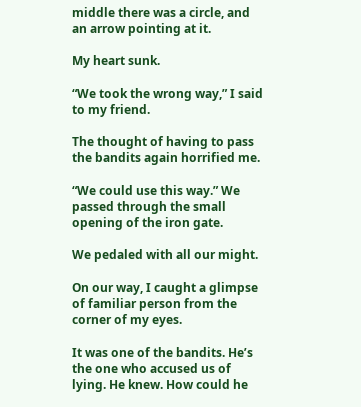middle there was a circle, and an arrow pointing at it.

My heart sunk.

“We took the wrong way,” I said to my friend.

The thought of having to pass the bandits again horrified me.

“We could use this way.” We passed through the small opening of the iron gate.

We pedaled with all our might.

On our way, I caught a glimpse of familiar person from the corner of my eyes.

It was one of the bandits. He’s the one who accused us of lying. He knew. How could he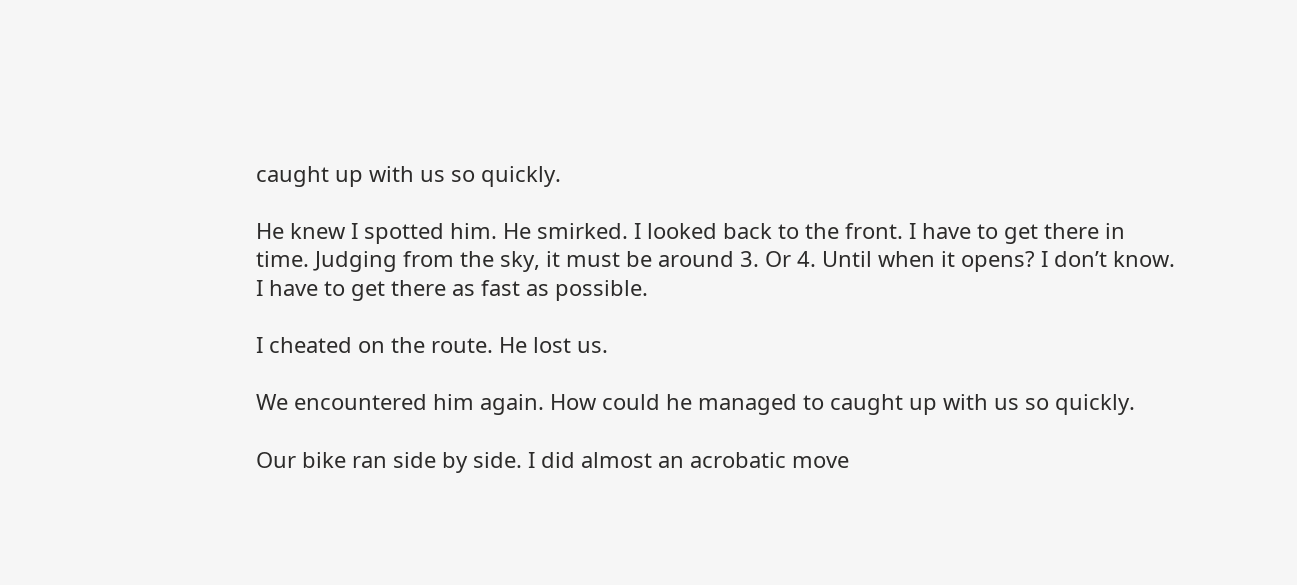caught up with us so quickly.

He knew I spotted him. He smirked. I looked back to the front. I have to get there in time. Judging from the sky, it must be around 3. Or 4. Until when it opens? I don’t know. I have to get there as fast as possible.

I cheated on the route. He lost us.

We encountered him again. How could he managed to caught up with us so quickly.

Our bike ran side by side. I did almost an acrobatic move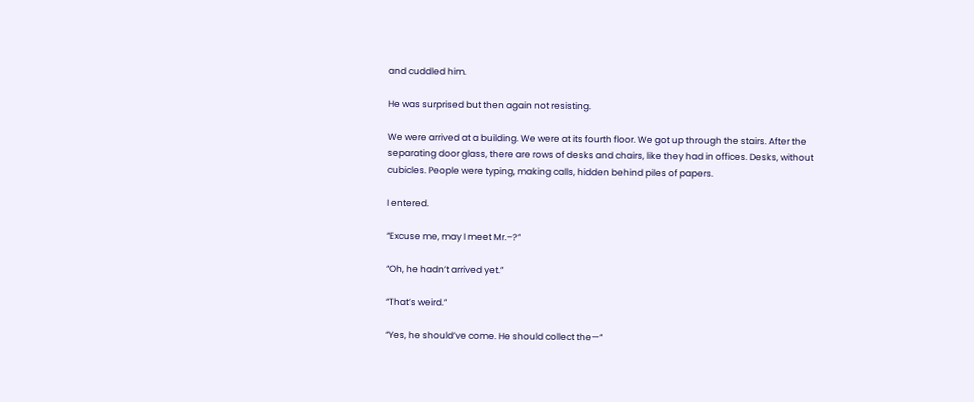and cuddled him.

He was surprised but then again not resisting.

We were arrived at a building. We were at its fourth floor. We got up through the stairs. After the separating door glass, there are rows of desks and chairs, like they had in offices. Desks, without cubicles. People were typing, making calls, hidden behind piles of papers.

I entered.

“Excuse me, may I meet Mr.–?”

“Oh, he hadn’t arrived yet.”

“That’s weird.”

“Yes, he should’ve come. He should collect the—“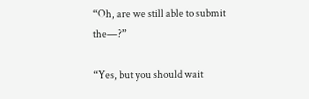“Oh, are we still able to submit the—?”

“Yes, but you should wait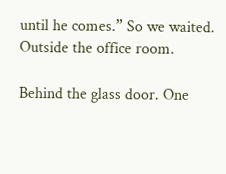until he comes.” So we waited. Outside the office room.

Behind the glass door. One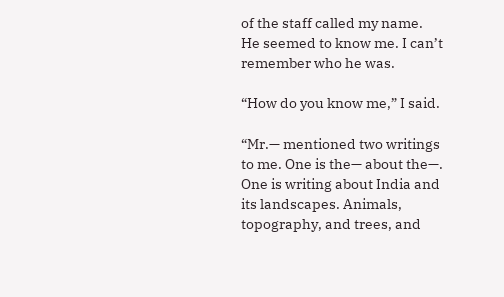of the staff called my name. He seemed to know me. I can’t remember who he was.

“How do you know me,” I said.

“Mr.— mentioned two writings to me. One is the— about the—. One is writing about India and its landscapes. Animals, topography, and trees, and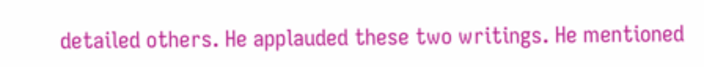detailed others. He applauded these two writings. He mentioned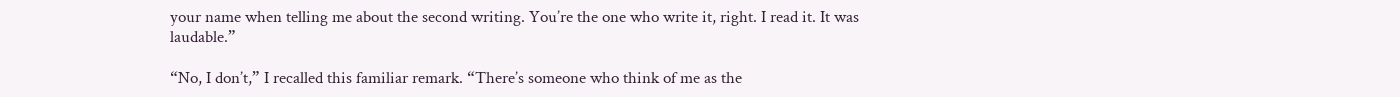your name when telling me about the second writing. You’re the one who write it, right. I read it. It was laudable.”

“No, I don’t,” I recalled this familiar remark. “There’s someone who think of me as the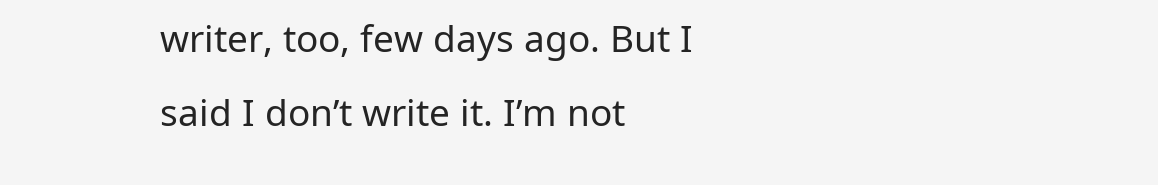writer, too, few days ago. But I said I don’t write it. I’m not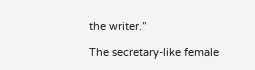the writer.”

The secretary-like female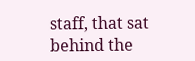staff, that sat behind the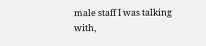male staff I was talking with,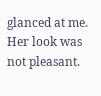glanced at me. Her look was not pleasant.